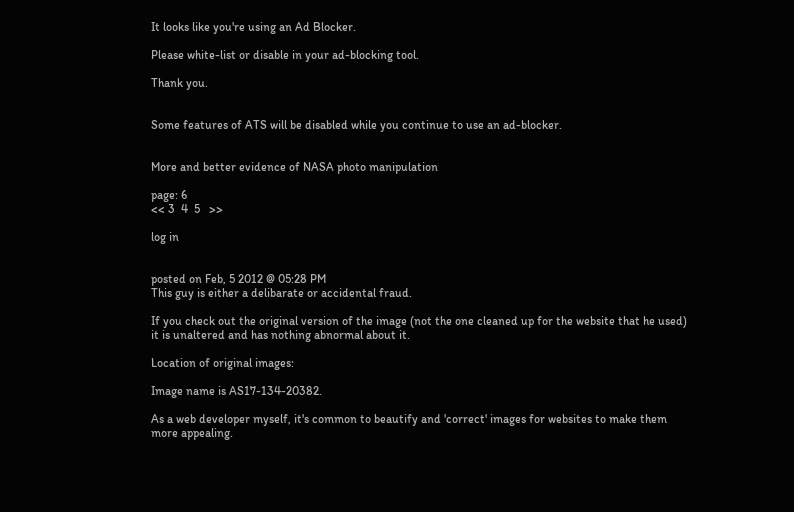It looks like you're using an Ad Blocker.

Please white-list or disable in your ad-blocking tool.

Thank you.


Some features of ATS will be disabled while you continue to use an ad-blocker.


More and better evidence of NASA photo manipulation

page: 6
<< 3  4  5   >>

log in


posted on Feb, 5 2012 @ 05:28 PM
This guy is either a delibarate or accidental fraud.

If you check out the original version of the image (not the one cleaned up for the website that he used) it is unaltered and has nothing abnormal about it.

Location of original images:

Image name is AS17-134-20382.

As a web developer myself, it's common to beautify and 'correct' images for websites to make them more appealing.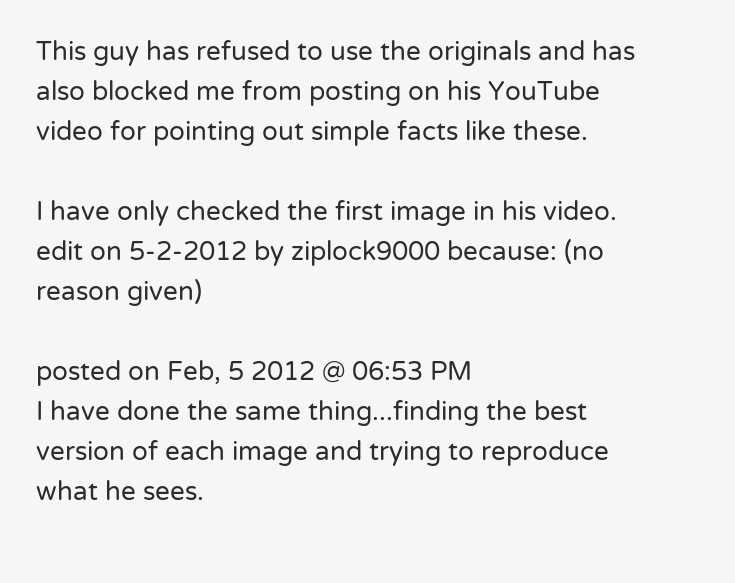This guy has refused to use the originals and has also blocked me from posting on his YouTube video for pointing out simple facts like these.

I have only checked the first image in his video.
edit on 5-2-2012 by ziplock9000 because: (no reason given)

posted on Feb, 5 2012 @ 06:53 PM
I have done the same thing...finding the best version of each image and trying to reproduce what he sees.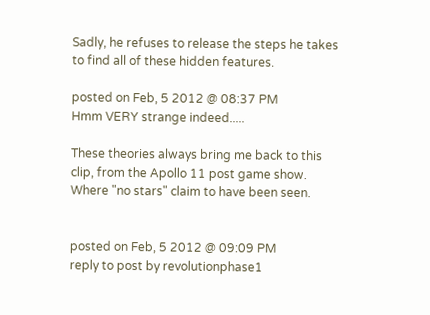Sadly, he refuses to release the steps he takes to find all of these hidden features.

posted on Feb, 5 2012 @ 08:37 PM
Hmm VERY strange indeed.....

These theories always bring me back to this clip, from the Apollo 11 post game show. Where "no stars" claim to have been seen.


posted on Feb, 5 2012 @ 09:09 PM
reply to post by revolutionphase1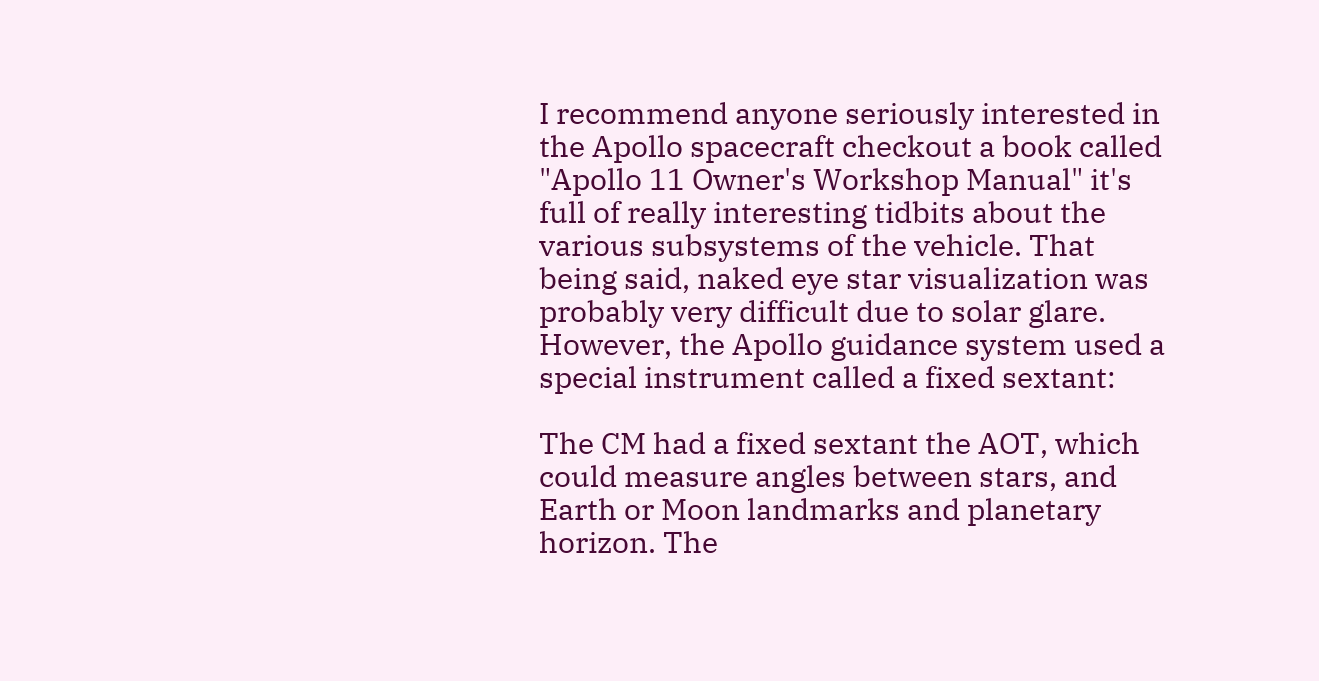I recommend anyone seriously interested in the Apollo spacecraft checkout a book called "Apollo 11 Owner's Workshop Manual" it's full of really interesting tidbits about the various subsystems of the vehicle. That being said, naked eye star visualization was probably very difficult due to solar glare. However, the Apollo guidance system used a special instrument called a fixed sextant:

The CM had a fixed sextant the AOT, which could measure angles between stars, and Earth or Moon landmarks and planetary horizon. The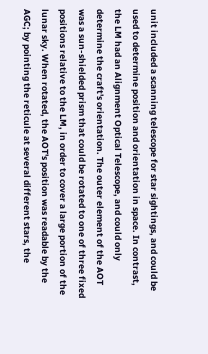unit included a scanning telescope for star sightings, and could be used to determine position and orientation in space. In contrast, the LM had an Alignment Optical Telescope, and could only determine the craft's orientation. The outer element of the AOT was a sun-shielded prism that could be rotated to one of three fixed positions relative to the LM, in order to cover a large portion of the lunar sky. When rotated, the AOT's position was readable by the AGC; by pointing the reticule at several different stars, the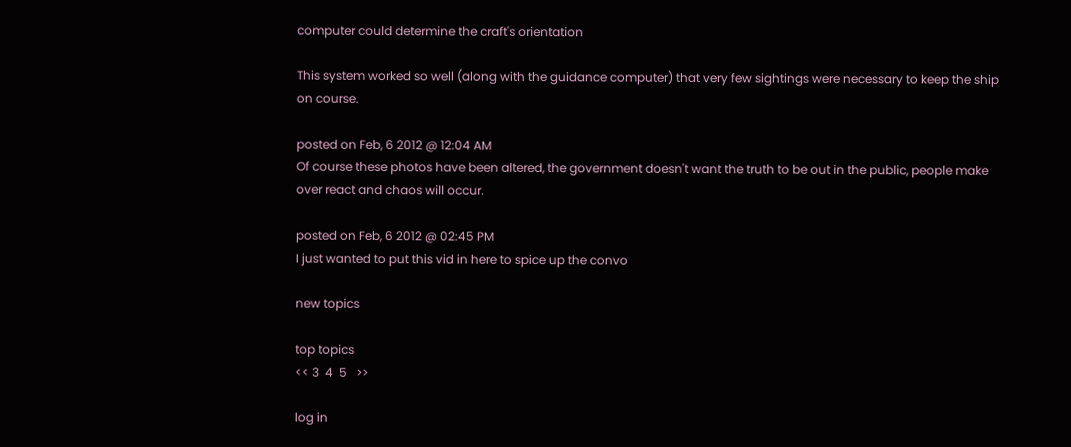computer could determine the craft's orientation

This system worked so well (along with the guidance computer) that very few sightings were necessary to keep the ship on course.

posted on Feb, 6 2012 @ 12:04 AM
Of course these photos have been altered, the government doesn't want the truth to be out in the public, people make over react and chaos will occur.

posted on Feb, 6 2012 @ 02:45 PM
I just wanted to put this vid in here to spice up the convo

new topics

top topics
<< 3  4  5   >>

log in